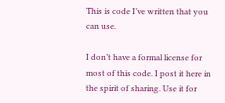This is code I’ve written that you can use.

I don’t have a formal license for most of this code. I post it here in the spirit of sharing. Use it for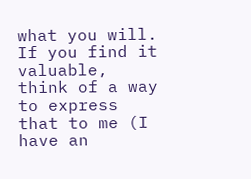what you will. If you find it valuable, think of a way to express that to me (I have an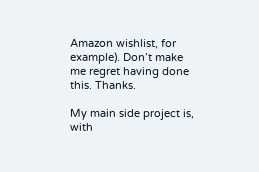Amazon wishlist, for example). Don’t make me regret having done this. Thanks.

My main side project is, with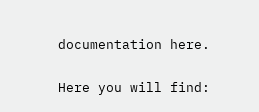documentation here.

Here you will find: